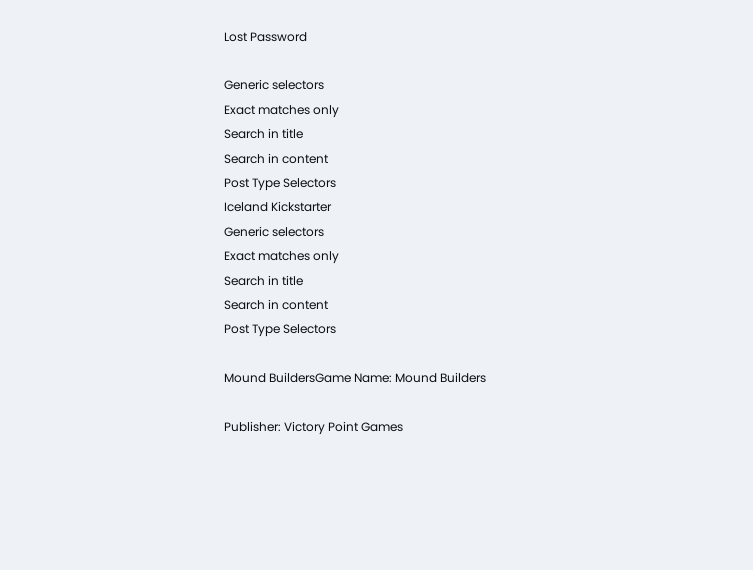Lost Password

Generic selectors
Exact matches only
Search in title
Search in content
Post Type Selectors
Iceland Kickstarter
Generic selectors
Exact matches only
Search in title
Search in content
Post Type Selectors

Mound BuildersGame Name: Mound Builders

Publisher: Victory Point Games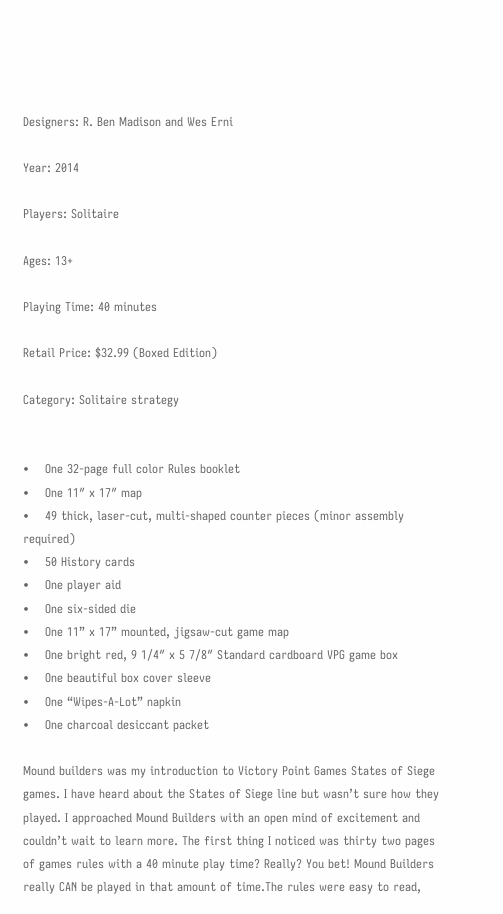Designers: R. Ben Madison and Wes Erni

Year: 2014

Players: Solitaire

Ages: 13+

Playing Time: 40 minutes

Retail Price: $32.99 (Boxed Edition)

Category: Solitaire strategy


•    One 32-page full color Rules booklet
•    One 11″ x 17″ map
•    49 thick, laser-cut, multi-shaped counter pieces (minor assembly required)
•    50 History cards
•    One player aid
•    One six-sided die
•    One 11” x 17” mounted, jigsaw-cut game map
•    One bright red, 9 1/4″ x 5 7/8″ Standard cardboard VPG game box
•    One beautiful box cover sleeve
•    One “Wipes-A-Lot” napkin
•    One charcoal desiccant packet

Mound builders was my introduction to Victory Point Games States of Siege games. I have heard about the States of Siege line but wasn’t sure how they played. I approached Mound Builders with an open mind of excitement and couldn’t wait to learn more. The first thing I noticed was thirty two pages of games rules with a 40 minute play time? Really? You bet! Mound Builders really CAN be played in that amount of time.The rules were easy to read,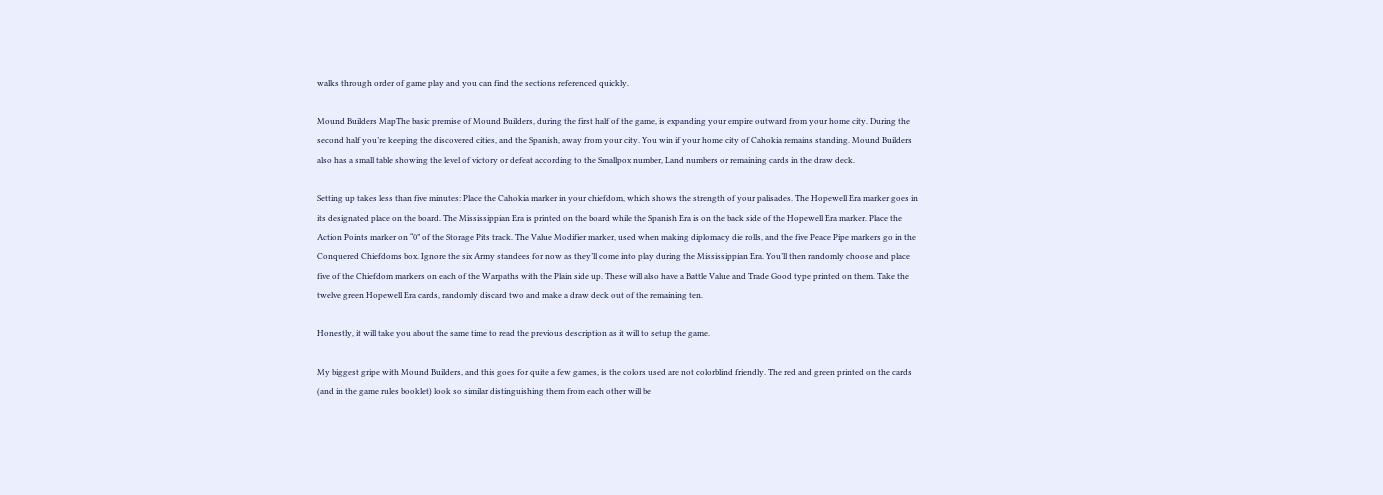walks through order of game play and you can find the sections referenced quickly.

Mound Builders MapThe basic premise of Mound Builders, during the first half of the game, is expanding your empire outward from your home city. During the second half you’re keeping the discovered cities, and the Spanish, away from your city. You win if your home city of Cahokia remains standing. Mound Builders also has a small table showing the level of victory or defeat according to the Smallpox number, Land numbers or remaining cards in the draw deck.

Setting up takes less than five minutes: Place the Cahokia marker in your chiefdom, which shows the strength of your palisades. The Hopewell Era marker goes in its designated place on the board. The Mississippian Era is printed on the board while the Spanish Era is on the back side of the Hopewell Era marker. Place the Action Points marker on “0” of the Storage Pits track. The Value Modifier marker, used when making diplomacy die rolls, and the five Peace Pipe markers go in the Conquered Chiefdoms box. Ignore the six Army standees for now as they’ll come into play during the Mississippian Era. You’ll then randomly choose and place five of the Chiefdom markers on each of the Warpaths with the Plain side up. These will also have a Battle Value and Trade Good type printed on them. Take the twelve green Hopewell Era cards, randomly discard two and make a draw deck out of the remaining ten.

Honestly, it will take you about the same time to read the previous description as it will to setup the game.

My biggest gripe with Mound Builders, and this goes for quite a few games, is the colors used are not colorblind friendly. The red and green printed on the cards (and in the game rules booklet) look so similar distinguishing them from each other will be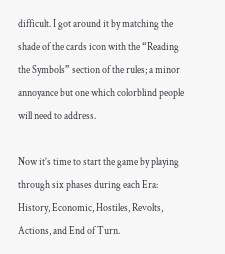difficult. I got around it by matching the shade of the cards icon with the “Reading the Symbols” section of the rules; a minor annoyance but one which colorblind people will need to address.

Now it’s time to start the game by playing through six phases during each Era: History, Economic, Hostiles, Revolts, Actions, and End of Turn.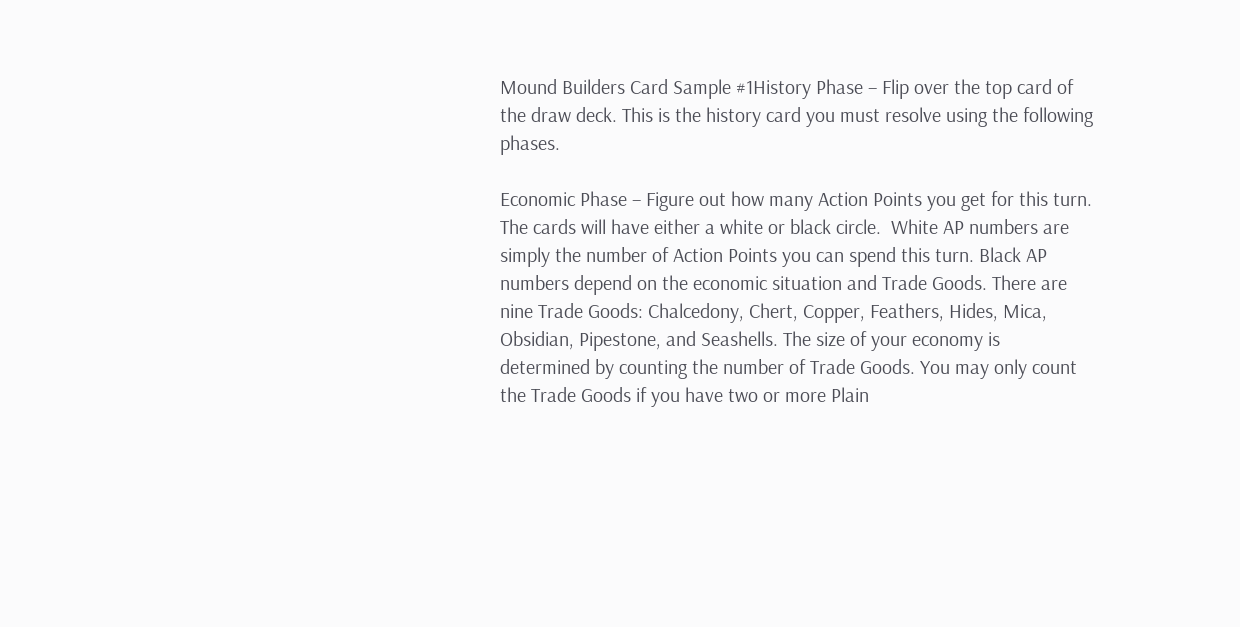Mound Builders Card Sample #1History Phase – Flip over the top card of the draw deck. This is the history card you must resolve using the following phases.

Economic Phase – Figure out how many Action Points you get for this turn. The cards will have either a white or black circle.  White AP numbers are simply the number of Action Points you can spend this turn. Black AP numbers depend on the economic situation and Trade Goods. There are nine Trade Goods: Chalcedony, Chert, Copper, Feathers, Hides, Mica, Obsidian, Pipestone, and Seashells. The size of your economy is determined by counting the number of Trade Goods. You may only count the Trade Goods if you have two or more Plain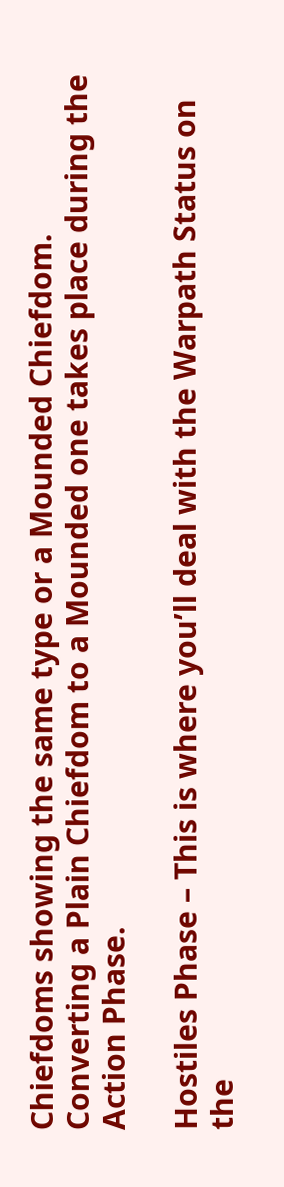Chiefdoms showing the same type or a Mounded Chiefdom. Converting a Plain Chiefdom to a Mounded one takes place during the Action Phase.

Hostiles Phase – This is where you’ll deal with the Warpath Status on the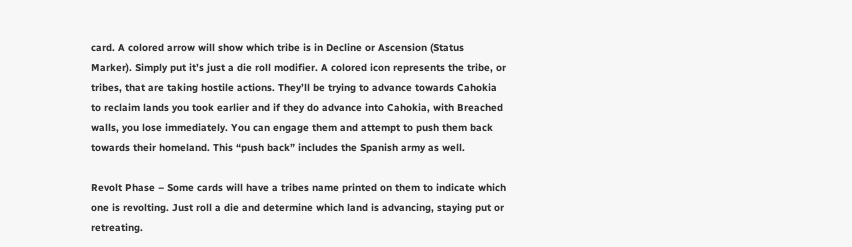card. A colored arrow will show which tribe is in Decline or Ascension (Status Marker). Simply put it’s just a die roll modifier. A colored icon represents the tribe, or tribes, that are taking hostile actions. They’ll be trying to advance towards Cahokia to reclaim lands you took earlier and if they do advance into Cahokia, with Breached walls, you lose immediately. You can engage them and attempt to push them back towards their homeland. This “push back” includes the Spanish army as well.

Revolt Phase – Some cards will have a tribes name printed on them to indicate which one is revolting. Just roll a die and determine which land is advancing, staying put or retreating.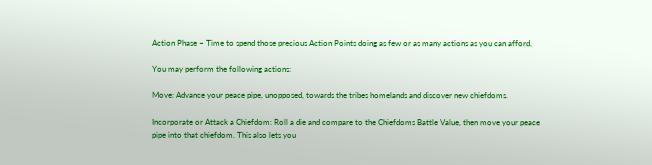Action Phase – Time to spend those precious Action Points doing as few or as many actions as you can afford.

You may perform the following actions:

Move: Advance your peace pipe, unopposed, towards the tribes homelands and discover new chiefdoms.

Incorporate or Attack a Chiefdom: Roll a die and compare to the Chiefdoms Battle Value, then move your peace pipe into that chiefdom. This also lets you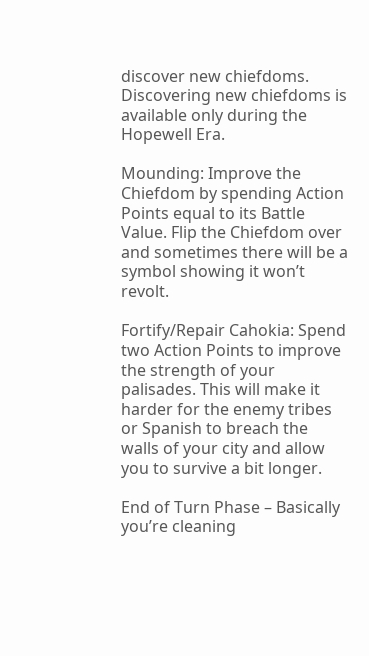discover new chiefdoms. Discovering new chiefdoms is available only during the Hopewell Era.

Mounding: Improve the Chiefdom by spending Action Points equal to its Battle Value. Flip the Chiefdom over and sometimes there will be a symbol showing it won’t revolt.

Fortify/Repair Cahokia: Spend two Action Points to improve the strength of your palisades. This will make it harder for the enemy tribes or Spanish to breach the walls of your city and allow you to survive a bit longer.

End of Turn Phase – Basically you’re cleaning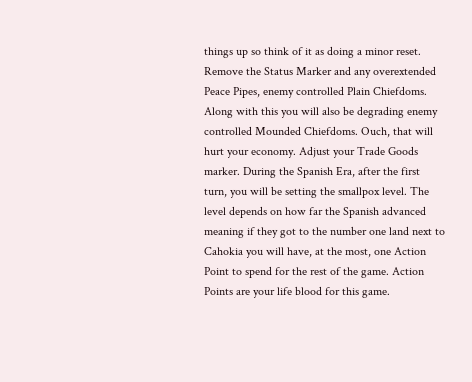things up so think of it as doing a minor reset. Remove the Status Marker and any overextended Peace Pipes, enemy controlled Plain Chiefdoms. Along with this you will also be degrading enemy controlled Mounded Chiefdoms. Ouch, that will hurt your economy. Adjust your Trade Goods marker. During the Spanish Era, after the first turn, you will be setting the smallpox level. The level depends on how far the Spanish advanced meaning if they got to the number one land next to Cahokia you will have, at the most, one Action Point to spend for the rest of the game. Action Points are your life blood for this game.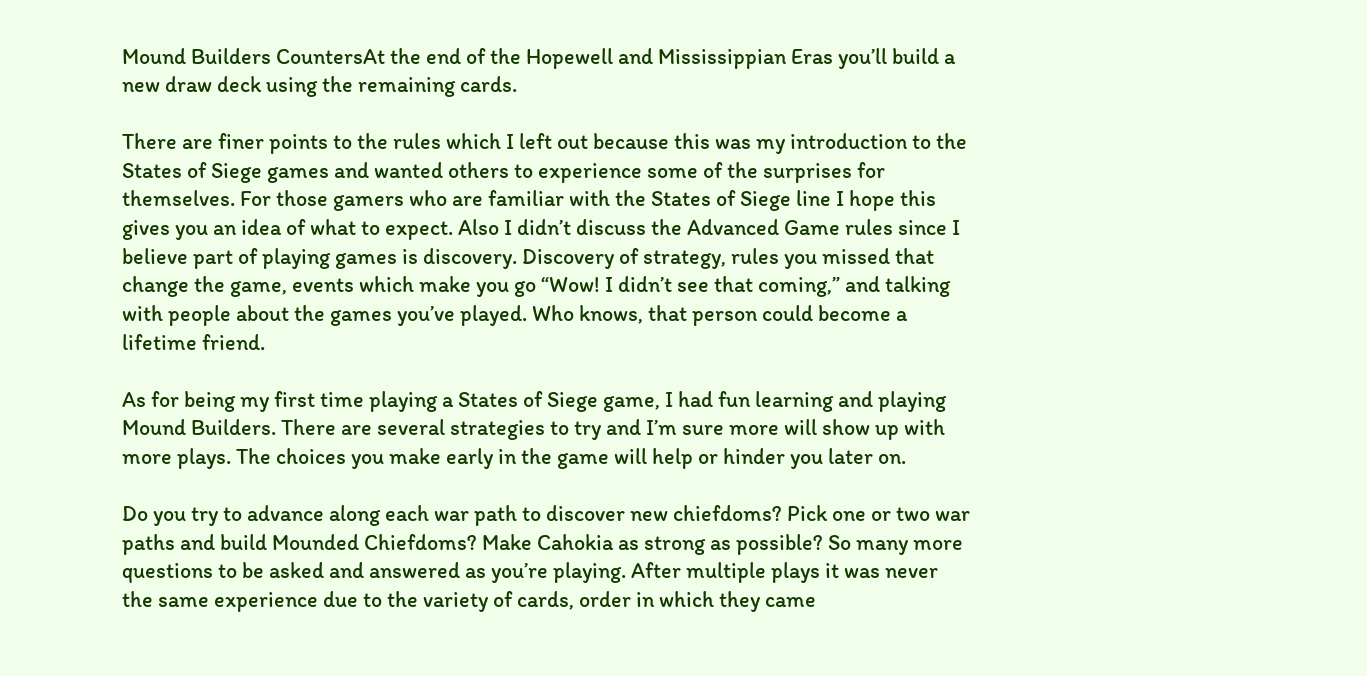Mound Builders CountersAt the end of the Hopewell and Mississippian Eras you’ll build a new draw deck using the remaining cards.

There are finer points to the rules which I left out because this was my introduction to the States of Siege games and wanted others to experience some of the surprises for themselves. For those gamers who are familiar with the States of Siege line I hope this gives you an idea of what to expect. Also I didn’t discuss the Advanced Game rules since I believe part of playing games is discovery. Discovery of strategy, rules you missed that change the game, events which make you go “Wow! I didn’t see that coming,” and talking with people about the games you’ve played. Who knows, that person could become a lifetime friend.

As for being my first time playing a States of Siege game, I had fun learning and playing Mound Builders. There are several strategies to try and I’m sure more will show up with more plays. The choices you make early in the game will help or hinder you later on.

Do you try to advance along each war path to discover new chiefdoms? Pick one or two war paths and build Mounded Chiefdoms? Make Cahokia as strong as possible? So many more questions to be asked and answered as you’re playing. After multiple plays it was never the same experience due to the variety of cards, order in which they came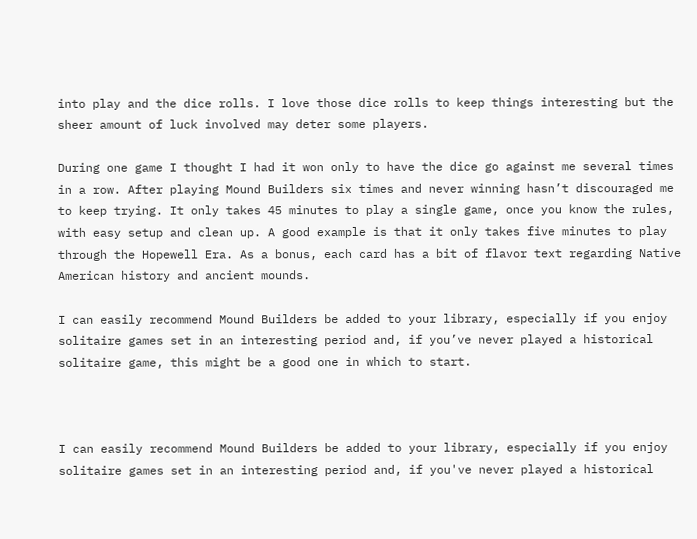into play and the dice rolls. I love those dice rolls to keep things interesting but the sheer amount of luck involved may deter some players.

During one game I thought I had it won only to have the dice go against me several times in a row. After playing Mound Builders six times and never winning hasn’t discouraged me to keep trying. It only takes 45 minutes to play a single game, once you know the rules, with easy setup and clean up. A good example is that it only takes five minutes to play through the Hopewell Era. As a bonus, each card has a bit of flavor text regarding Native American history and ancient mounds.

I can easily recommend Mound Builders be added to your library, especially if you enjoy solitaire games set in an interesting period and, if you’ve never played a historical solitaire game, this might be a good one in which to start.



I can easily recommend Mound Builders be added to your library, especially if you enjoy solitaire games set in an interesting period and, if you've never played a historical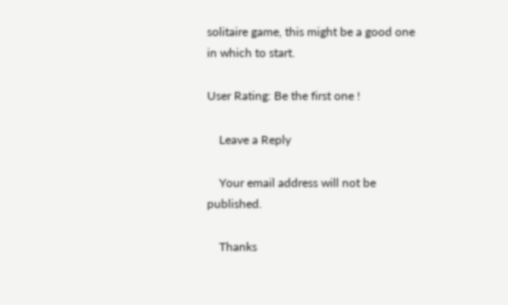solitaire game, this might be a good one in which to start.

User Rating: Be the first one !

    Leave a Reply

    Your email address will not be published.

    Thanks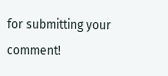for submitting your comment!